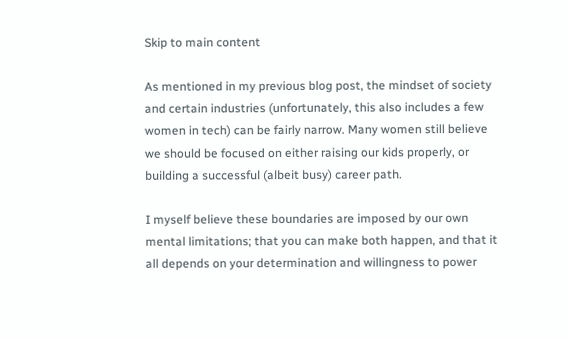Skip to main content

As mentioned in my previous blog post, the mindset of society and certain industries (unfortunately, this also includes a few women in tech) can be fairly narrow. Many women still believe we should be focused on either raising our kids properly, or building a successful (albeit busy) career path.

I myself believe these boundaries are imposed by our own mental limitations; that you can make both happen, and that it all depends on your determination and willingness to power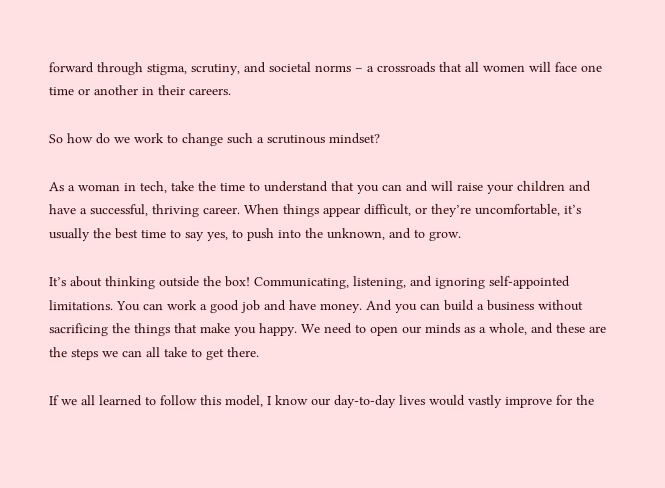forward through stigma, scrutiny, and societal norms – a crossroads that all women will face one time or another in their careers.

So how do we work to change such a scrutinous mindset?

As a woman in tech, take the time to understand that you can and will raise your children and have a successful, thriving career. When things appear difficult, or they’re uncomfortable, it’s usually the best time to say yes, to push into the unknown, and to grow.

It’s about thinking outside the box! Communicating, listening, and ignoring self-appointed limitations. You can work a good job and have money. And you can build a business without sacrificing the things that make you happy. We need to open our minds as a whole, and these are the steps we can all take to get there.

If we all learned to follow this model, I know our day-to-day lives would vastly improve for the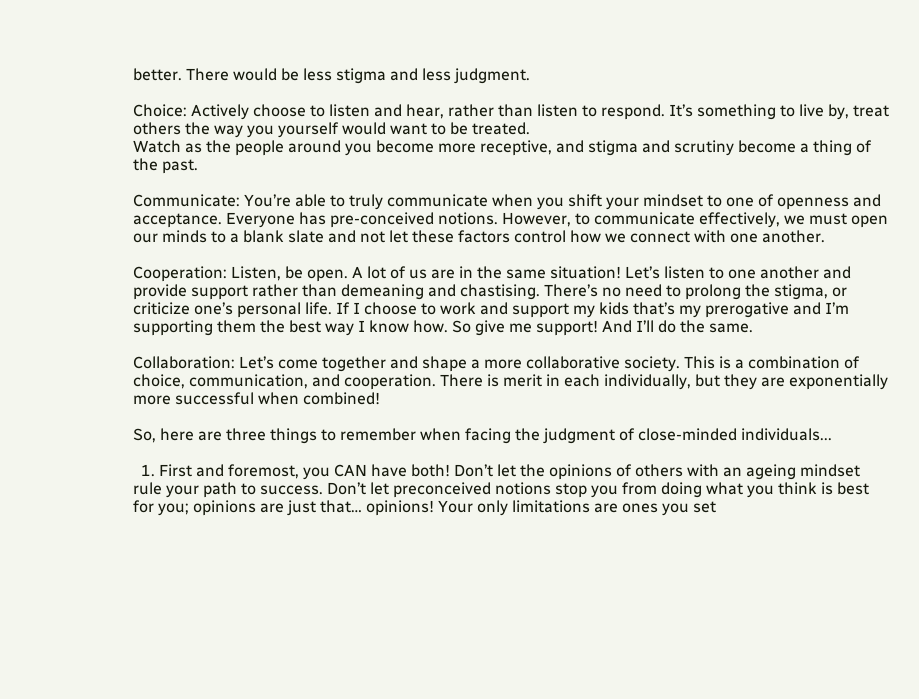better. There would be less stigma and less judgment.

Choice: Actively choose to listen and hear, rather than listen to respond. It’s something to live by, treat others the way you yourself would want to be treated.
Watch as the people around you become more receptive, and stigma and scrutiny become a thing of the past.

Communicate: You’re able to truly communicate when you shift your mindset to one of openness and acceptance. Everyone has pre-conceived notions. However, to communicate effectively, we must open our minds to a blank slate and not let these factors control how we connect with one another.

Cooperation: Listen, be open. A lot of us are in the same situation! Let’s listen to one another and provide support rather than demeaning and chastising. There’s no need to prolong the stigma, or criticize one’s personal life. If I choose to work and support my kids that’s my prerogative and I’m supporting them the best way I know how. So give me support! And I’ll do the same.

Collaboration: Let’s come together and shape a more collaborative society. This is a combination of choice, communication, and cooperation. There is merit in each individually, but they are exponentially more successful when combined!

So, here are three things to remember when facing the judgment of close-minded individuals...

  1. First and foremost, you CAN have both! Don’t let the opinions of others with an ageing mindset rule your path to success. Don’t let preconceived notions stop you from doing what you think is best for you; opinions are just that… opinions! Your only limitations are ones you set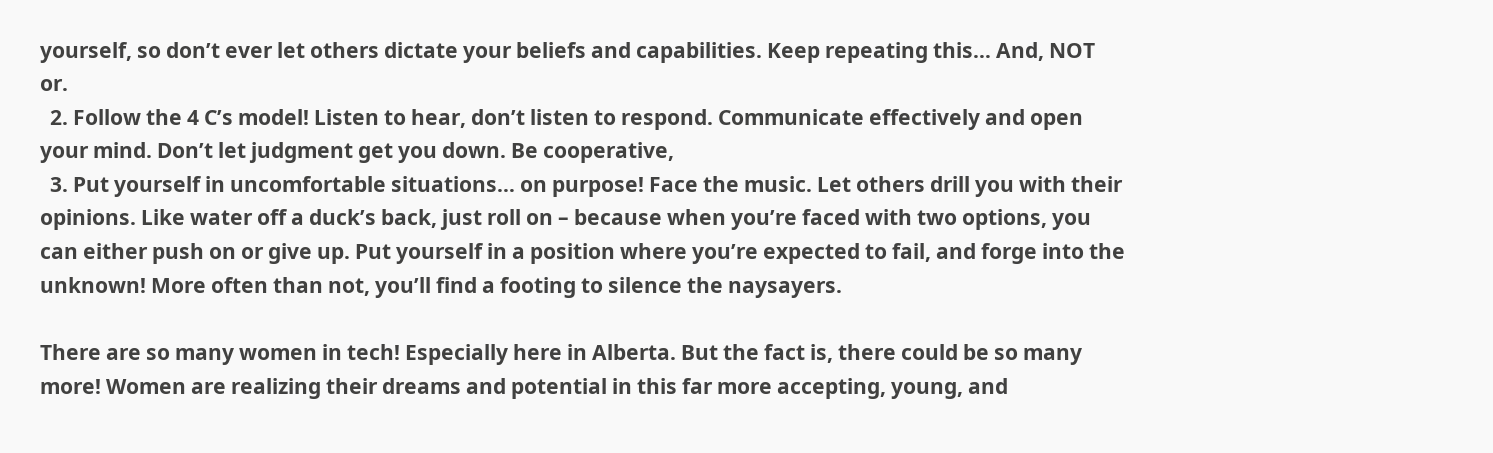yourself, so don’t ever let others dictate your beliefs and capabilities. Keep repeating this… And, NOT or.
  2. Follow the 4 C’s model! Listen to hear, don’t listen to respond. Communicate effectively and open your mind. Don’t let judgment get you down. Be cooperative,
  3. Put yourself in uncomfortable situations… on purpose! Face the music. Let others drill you with their opinions. Like water off a duck’s back, just roll on – because when you’re faced with two options, you can either push on or give up. Put yourself in a position where you’re expected to fail, and forge into the unknown! More often than not, you’ll find a footing to silence the naysayers.

There are so many women in tech! Especially here in Alberta. But the fact is, there could be so many more! Women are realizing their dreams and potential in this far more accepting, young, and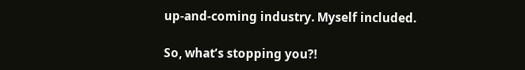up-and-coming industry. Myself included.

So, what’s stopping you?!